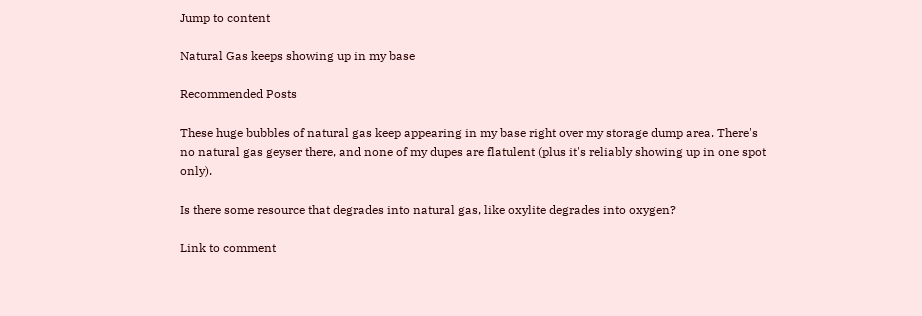Jump to content

Natural Gas keeps showing up in my base

Recommended Posts

These huge bubbles of natural gas keep appearing in my base right over my storage dump area. There's no natural gas geyser there, and none of my dupes are flatulent (plus it's reliably showing up in one spot only).

Is there some resource that degrades into natural gas, like oxylite degrades into oxygen?

Link to comment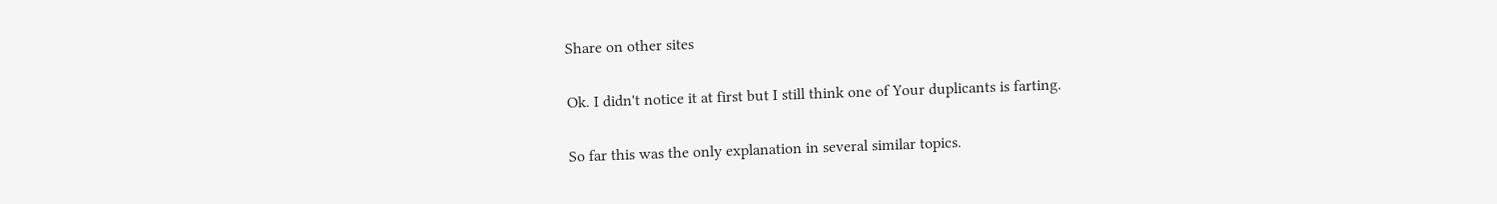Share on other sites

Ok. I didn't notice it at first but I still think one of Your duplicants is farting.

So far this was the only explanation in several similar topics.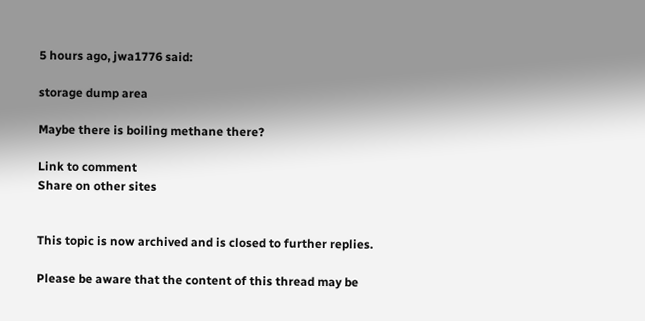5 hours ago, jwa1776 said:

storage dump area

Maybe there is boiling methane there?

Link to comment
Share on other sites


This topic is now archived and is closed to further replies.

Please be aware that the content of this thread may be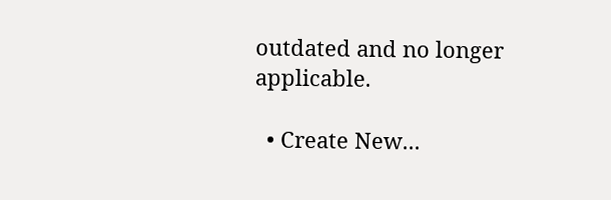outdated and no longer applicable.

  • Create New...